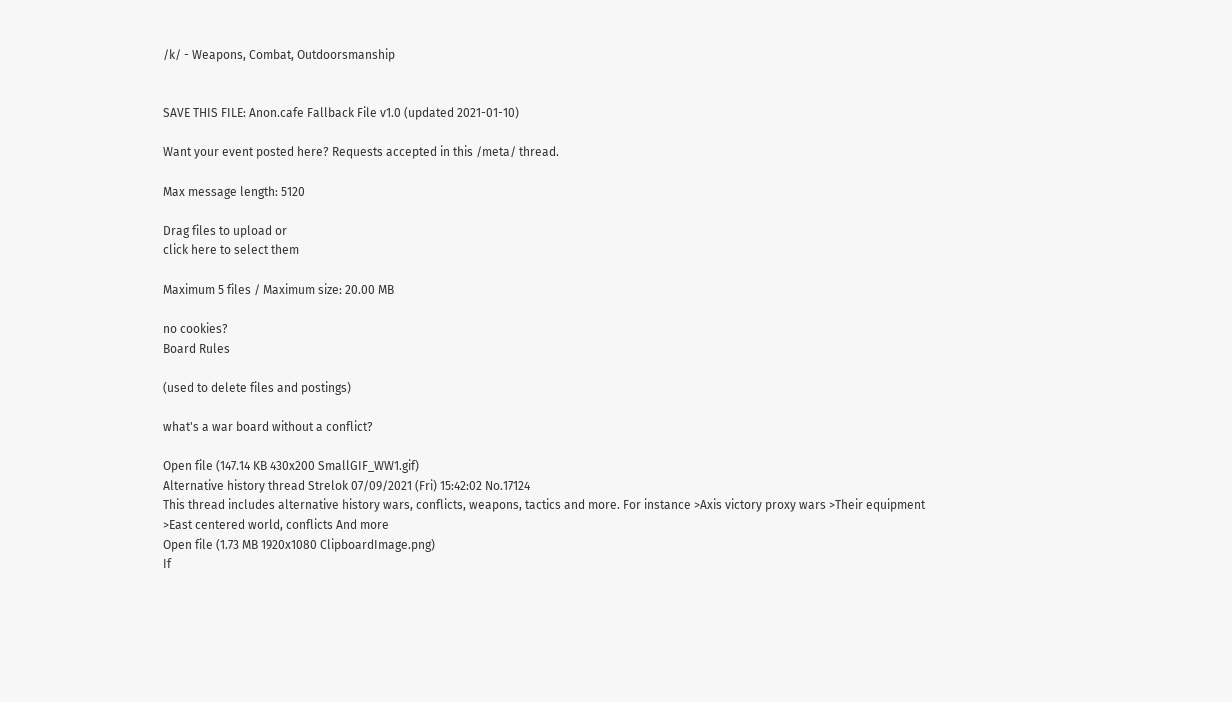/k/ - Weapons, Combat, Outdoorsmanship


SAVE THIS FILE: Anon.cafe Fallback File v1.0 (updated 2021-01-10)

Want your event posted here? Requests accepted in this /meta/ thread.

Max message length: 5120

Drag files to upload or
click here to select them

Maximum 5 files / Maximum size: 20.00 MB

no cookies?
Board Rules

(used to delete files and postings)

what's a war board without a conflict?

Open file (147.14 KB 430x200 SmallGIF_WW1.gif)
Alternative history thread Strelok 07/09/2021 (Fri) 15:42:02 No.17124
This thread includes alternative history wars, conflicts, weapons, tactics and more. For instance >Axis victory proxy wars >Their equipment >East centered world, conflicts And more
Open file (1.73 MB 1920x1080 ClipboardImage.png)
If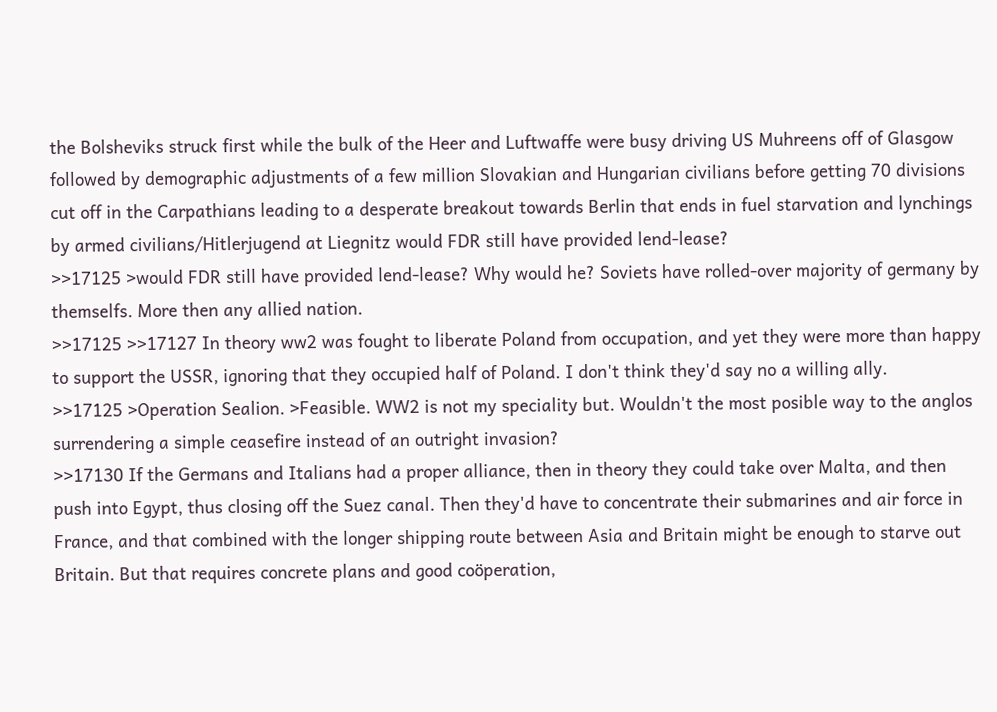the Bolsheviks struck first while the bulk of the Heer and Luftwaffe were busy driving US Muhreens off of Glasgow followed by demographic adjustments of a few million Slovakian and Hungarian civilians before getting 70 divisions cut off in the Carpathians leading to a desperate breakout towards Berlin that ends in fuel starvation and lynchings by armed civilians/Hitlerjugend at Liegnitz would FDR still have provided lend-lease?
>>17125 >would FDR still have provided lend-lease? Why would he? Soviets have rolled-over majority of germany by themselfs. More then any allied nation.
>>17125 >>17127 In theory ww2 was fought to liberate Poland from occupation, and yet they were more than happy to support the USSR, ignoring that they occupied half of Poland. I don't think they'd say no a willing ally.
>>17125 >Operation Sealion. >Feasible. WW2 is not my speciality but. Wouldn't the most posible way to the anglos surrendering a simple ceasefire instead of an outright invasion?
>>17130 If the Germans and Italians had a proper alliance, then in theory they could take over Malta, and then push into Egypt, thus closing off the Suez canal. Then they'd have to concentrate their submarines and air force in France, and that combined with the longer shipping route between Asia and Britain might be enough to starve out Britain. But that requires concrete plans and good coöperation,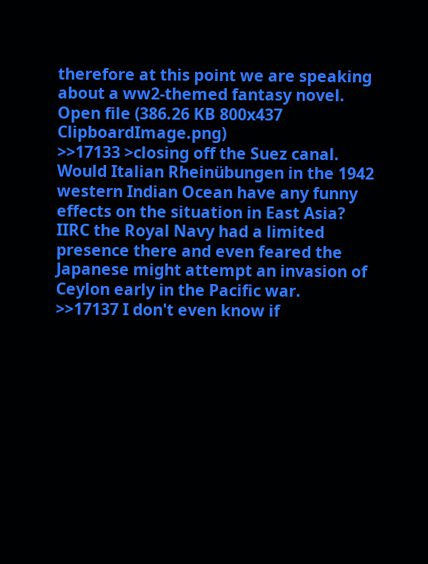therefore at this point we are speaking about a ww2-themed fantasy novel.
Open file (386.26 KB 800x437 ClipboardImage.png)
>>17133 >closing off the Suez canal. Would Italian Rheinübungen in the 1942 western Indian Ocean have any funny effects on the situation in East Asia? IIRC the Royal Navy had a limited presence there and even feared the Japanese might attempt an invasion of Ceylon early in the Pacific war.
>>17137 I don't even know if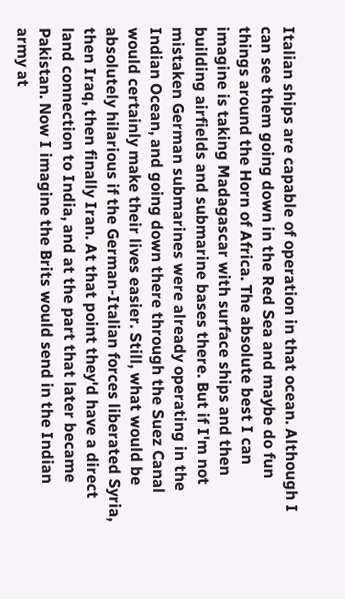Italian ships are capable of operation in that ocean. Although I can see them going down in the Red Sea and maybe do fun things around the Horn of Africa. The absolute best I can imagine is taking Madagascar with surface ships and then building airfields and submarine bases there. But if I'm not mistaken German submarines were already operating in the Indian Ocean, and going down there through the Suez Canal would certainly make their lives easier. Still, what would be absolutely hilarious if the German-Italian forces liberated Syria, then Iraq, then finally Iran. At that point they'd have a direct land connection to India, and at the part that later became Pakistan. Now I imagine the Brits would send in the Indian army at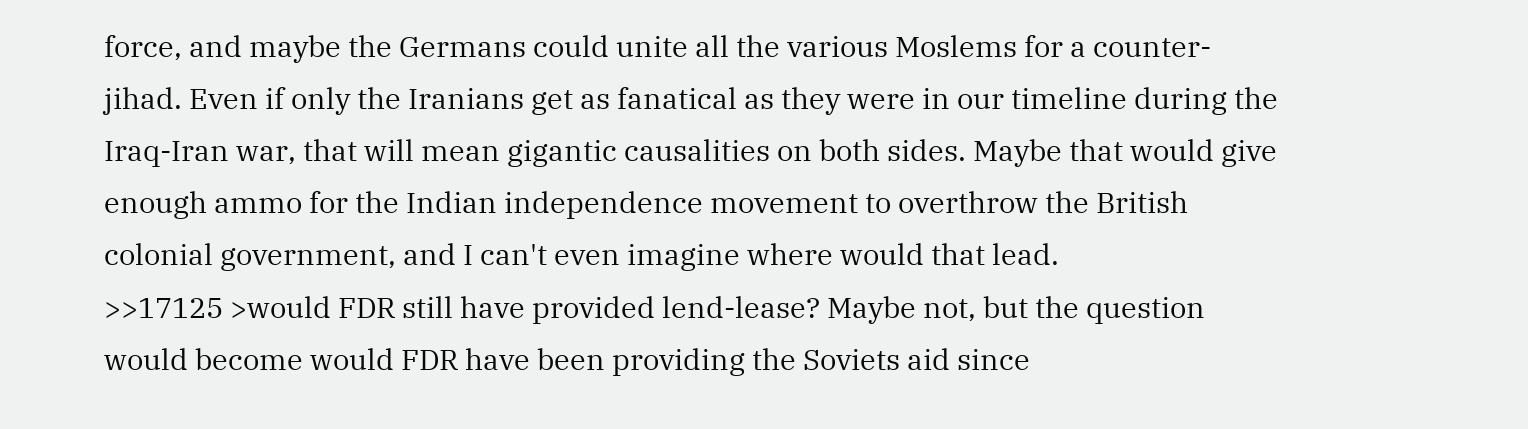force, and maybe the Germans could unite all the various Moslems for a counter-jihad. Even if only the Iranians get as fanatical as they were in our timeline during the Iraq-Iran war, that will mean gigantic causalities on both sides. Maybe that would give enough ammo for the Indian independence movement to overthrow the British colonial government, and I can't even imagine where would that lead.
>>17125 >would FDR still have provided lend-lease? Maybe not, but the question would become would FDR have been providing the Soviets aid since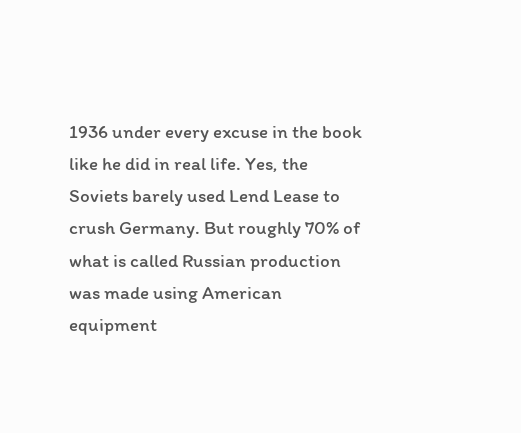1936 under every excuse in the book like he did in real life. Yes, the Soviets barely used Lend Lease to crush Germany. But roughly 70% of what is called Russian production was made using American equipment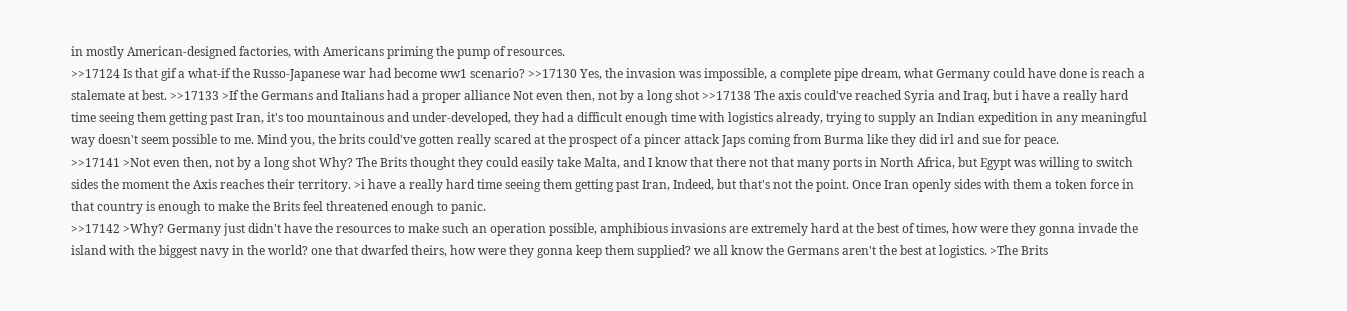in mostly American-designed factories, with Americans priming the pump of resources.
>>17124 Is that gif a what-if the Russo-Japanese war had become ww1 scenario? >>17130 Yes, the invasion was impossible, a complete pipe dream, what Germany could have done is reach a stalemate at best. >>17133 >If the Germans and Italians had a proper alliance Not even then, not by a long shot >>17138 The axis could've reached Syria and Iraq, but i have a really hard time seeing them getting past Iran, it's too mountainous and under-developed, they had a difficult enough time with logistics already, trying to supply an Indian expedition in any meaningful way doesn't seem possible to me. Mind you, the brits could've gotten really scared at the prospect of a pincer attack Japs coming from Burma like they did irl and sue for peace.
>>17141 >Not even then, not by a long shot Why? The Brits thought they could easily take Malta, and I know that there not that many ports in North Africa, but Egypt was willing to switch sides the moment the Axis reaches their territory. >i have a really hard time seeing them getting past Iran, Indeed, but that's not the point. Once Iran openly sides with them a token force in that country is enough to make the Brits feel threatened enough to panic.
>>17142 >Why? Germany just didn't have the resources to make such an operation possible, amphibious invasions are extremely hard at the best of times, how were they gonna invade the island with the biggest navy in the world? one that dwarfed theirs, how were they gonna keep them supplied? we all know the Germans aren't the best at logistics. >The Brits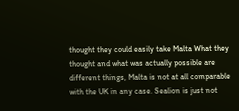thought they could easily take Malta What they thought and what was actually possible are different things, Malta is not at all comparable with the UK in any case. Sealion is just not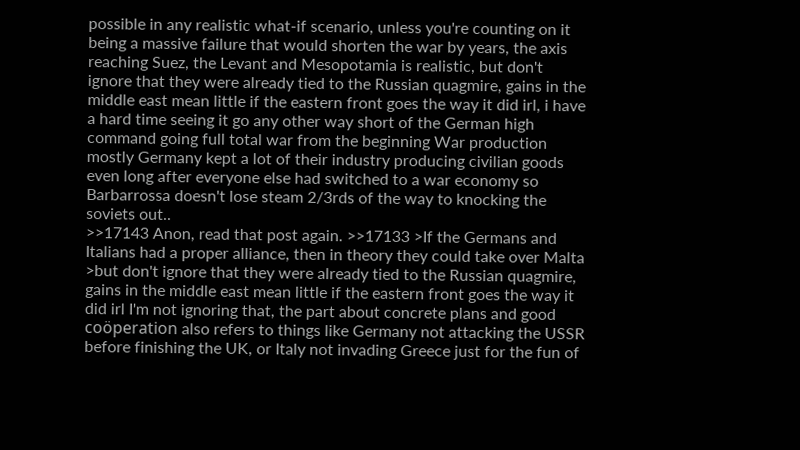possible in any realistic what-if scenario, unless you're counting on it being a massive failure that would shorten the war by years, the axis reaching Suez, the Levant and Mesopotamia is realistic, but don't ignore that they were already tied to the Russian quagmire, gains in the middle east mean little if the eastern front goes the way it did irl, i have a hard time seeing it go any other way short of the German high command going full total war from the beginning War production mostly Germany kept a lot of their industry producing civilian goods even long after everyone else had switched to a war economy so Barbarrossa doesn't lose steam 2/3rds of the way to knocking the soviets out..
>>17143 Anon, read that post again. >>17133 >If the Germans and Italians had a proper alliance, then in theory they could take over Malta >but don't ignore that they were already tied to the Russian quagmire, gains in the middle east mean little if the eastern front goes the way it did irl I'm not ignoring that, the part about concrete plans and good coöperation also refers to things like Germany not attacking the USSR before finishing the UK, or Italy not invading Greece just for the fun of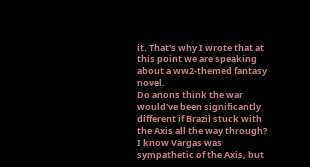it. That's why I wrote that at this point we are speaking about a ww2-themed fantasy novel.
Do anons think the war would've been significantly different if Brazil stuck with the Axis all the way through? I know Vargas was sympathetic of the Axis, but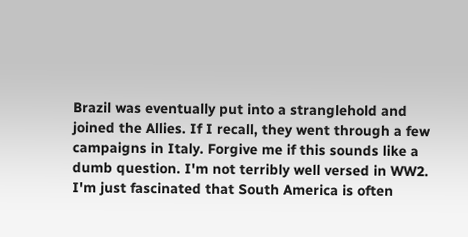Brazil was eventually put into a stranglehold and joined the Allies. If I recall, they went through a few campaigns in Italy. Forgive me if this sounds like a dumb question. I'm not terribly well versed in WW2. I'm just fascinated that South America is often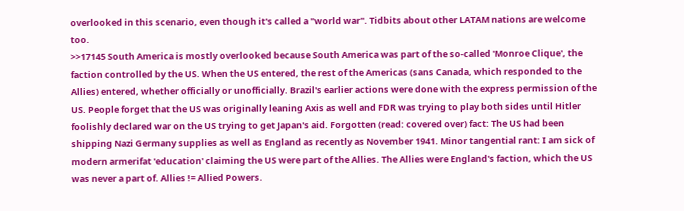overlooked in this scenario, even though it's called a "world war". Tidbits about other LATAM nations are welcome too.
>>17145 South America is mostly overlooked because South America was part of the so-called 'Monroe Clique', the faction controlled by the US. When the US entered, the rest of the Americas (sans Canada, which responded to the Allies) entered, whether officially or unofficially. Brazil's earlier actions were done with the express permission of the US. People forget that the US was originally leaning Axis as well and FDR was trying to play both sides until Hitler foolishly declared war on the US trying to get Japan's aid. Forgotten (read: covered over) fact: The US had been shipping Nazi Germany supplies as well as England as recently as November 1941. Minor tangential rant: I am sick of modern armerifat 'education' claiming the US were part of the Allies. The Allies were England's faction, which the US was never a part of. Allies != Allied Powers.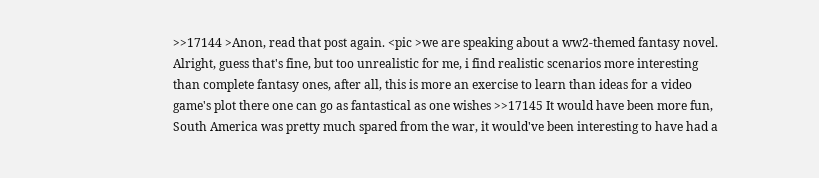>>17144 >Anon, read that post again. <pic >we are speaking about a ww2-themed fantasy novel. Alright, guess that's fine, but too unrealistic for me, i find realistic scenarios more interesting than complete fantasy ones, after all, this is more an exercise to learn than ideas for a video game's plot there one can go as fantastical as one wishes >>17145 It would have been more fun, South America was pretty much spared from the war, it would've been interesting to have had a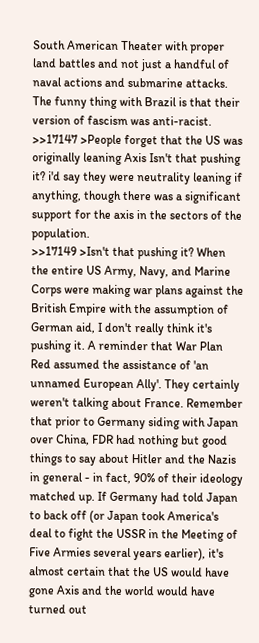South American Theater with proper land battles and not just a handful of naval actions and submarine attacks. The funny thing with Brazil is that their version of fascism was anti-racist. >>17147 >People forget that the US was originally leaning Axis Isn't that pushing it? i'd say they were neutrality leaning if anything, though there was a significant support for the axis in the sectors of the population.
>>17149 >Isn't that pushing it? When the entire US Army, Navy, and Marine Corps were making war plans against the British Empire with the assumption of German aid, I don't really think it's pushing it. A reminder that War Plan Red assumed the assistance of 'an unnamed European Ally'. They certainly weren't talking about France. Remember that prior to Germany siding with Japan over China, FDR had nothing but good things to say about Hitler and the Nazis in general - in fact, 90% of their ideology matched up. If Germany had told Japan to back off (or Japan took America's deal to fight the USSR in the Meeting of Five Armies several years earlier), it's almost certain that the US would have gone Axis and the world would have turned out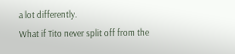a lot differently.
What if Tito never split off from the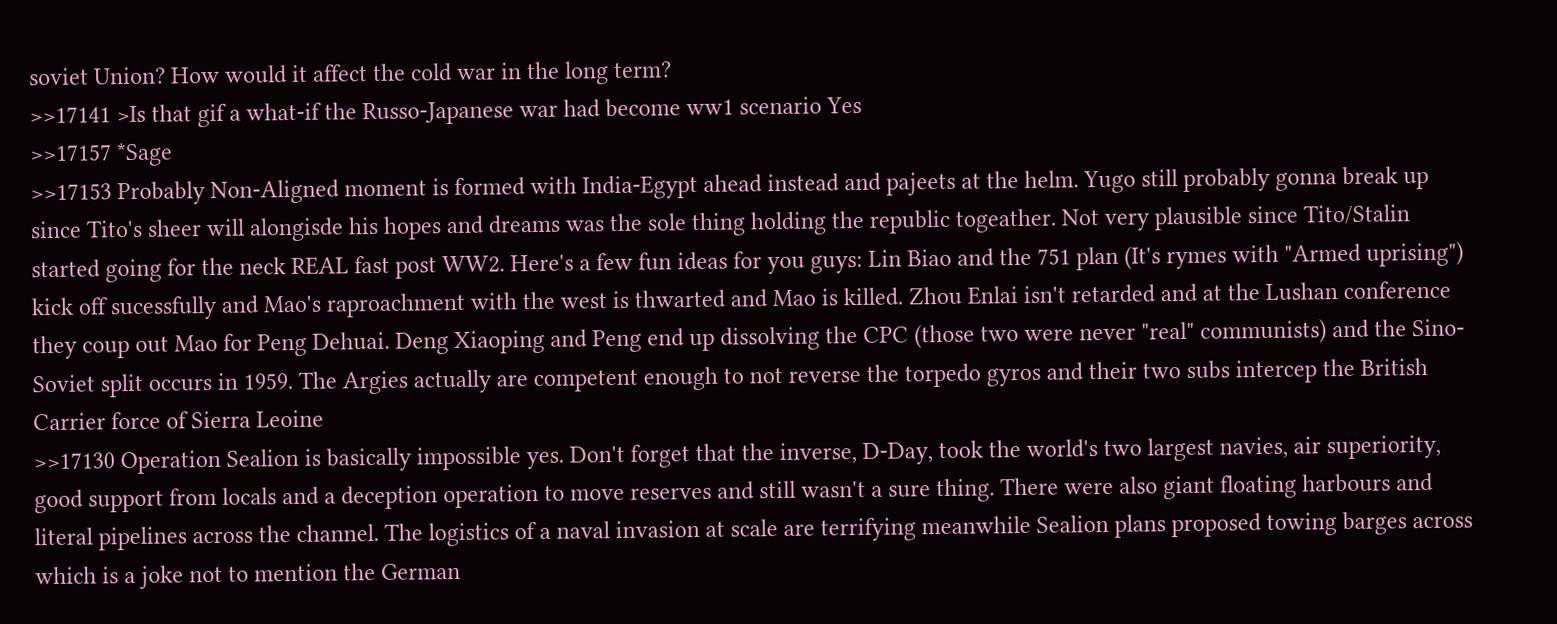soviet Union? How would it affect the cold war in the long term?
>>17141 >Is that gif a what-if the Russo-Japanese war had become ww1 scenario Yes
>>17157 *Sage
>>17153 Probably Non-Aligned moment is formed with India-Egypt ahead instead and pajeets at the helm. Yugo still probably gonna break up since Tito's sheer will alongisde his hopes and dreams was the sole thing holding the republic togeather. Not very plausible since Tito/Stalin started going for the neck REAL fast post WW2. Here's a few fun ideas for you guys: Lin Biao and the 751 plan (It's rymes with "Armed uprising") kick off sucessfully and Mao's raproachment with the west is thwarted and Mao is killed. Zhou Enlai isn't retarded and at the Lushan conference they coup out Mao for Peng Dehuai. Deng Xiaoping and Peng end up dissolving the CPC (those two were never "real" communists) and the Sino-Soviet split occurs in 1959. The Argies actually are competent enough to not reverse the torpedo gyros and their two subs intercep the British Carrier force of Sierra Leoine
>>17130 Operation Sealion is basically impossible yes. Don't forget that the inverse, D-Day, took the world's two largest navies, air superiority, good support from locals and a deception operation to move reserves and still wasn't a sure thing. There were also giant floating harbours and literal pipelines across the channel. The logistics of a naval invasion at scale are terrifying meanwhile Sealion plans proposed towing barges across which is a joke not to mention the German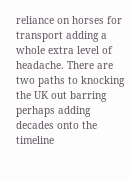reliance on horses for transport adding a whole extra level of headache. There are two paths to knocking the UK out barring perhaps adding decades onto the timeline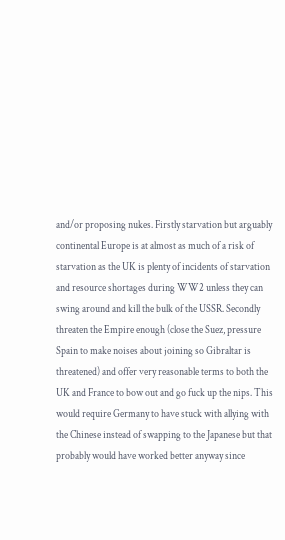and/or proposing nukes. Firstly starvation but arguably continental Europe is at almost as much of a risk of starvation as the UK is plenty of incidents of starvation and resource shortages during WW2 unless they can swing around and kill the bulk of the USSR. Secondly threaten the Empire enough (close the Suez, pressure Spain to make noises about joining so Gibraltar is threatened) and offer very reasonable terms to both the UK and France to bow out and go fuck up the nips. This would require Germany to have stuck with allying with the Chinese instead of swapping to the Japanese but that probably would have worked better anyway since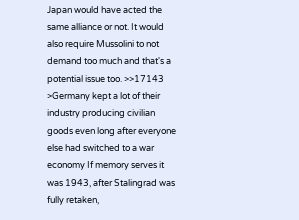Japan would have acted the same alliance or not. It would also require Mussolini to not demand too much and that's a potential issue too. >>17143 >Germany kept a lot of their industry producing civilian goods even long after everyone else had switched to a war economy If memory serves it was 1943, after Stalingrad was fully retaken,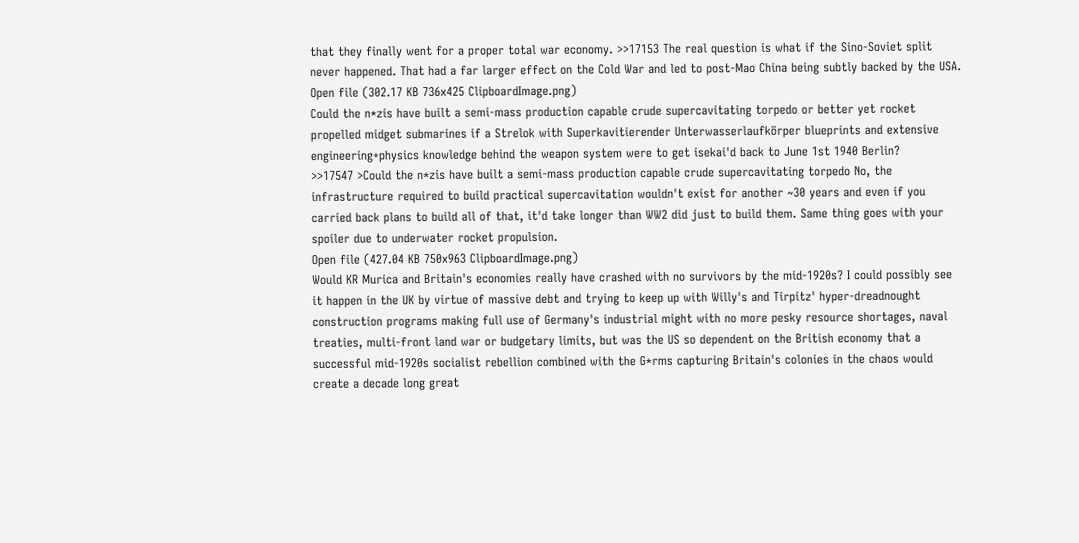that they finally went for a proper total war economy. >>17153 The real question is what if the Sino-Soviet split never happened. That had a far larger effect on the Cold War and led to post-Mao China being subtly backed by the USA.
Open file (302.17 KB 736x425 ClipboardImage.png)
Could the n*zis have built a semi-mass production capable crude supercavitating torpedo or better yet rocket propelled midget submarines if a Strelok with Superkavitierender Unterwasserlaufkörper blueprints and extensive engineering+physics knowledge behind the weapon system were to get isekai'd back to June 1st 1940 Berlin?
>>17547 >Could the n*zis have built a semi-mass production capable crude supercavitating torpedo No, the infrastructure required to build practical supercavitation wouldn't exist for another ~30 years and even if you carried back plans to build all of that, it'd take longer than WW2 did just to build them. Same thing goes with your spoiler due to underwater rocket propulsion.
Open file (427.04 KB 750x963 ClipboardImage.png)
Would KR Murica and Britain's economies really have crashed with no survivors by the mid-1920s? I could possibly see it happen in the UK by virtue of massive debt and trying to keep up with Willy's and Tirpitz' hyper-dreadnought construction programs making full use of Germany's industrial might with no more pesky resource shortages, naval treaties, multi-front land war or budgetary limits, but was the US so dependent on the British economy that a successful mid-1920s socialist rebellion combined with the G*rms capturing Britain's colonies in the chaos would create a decade long great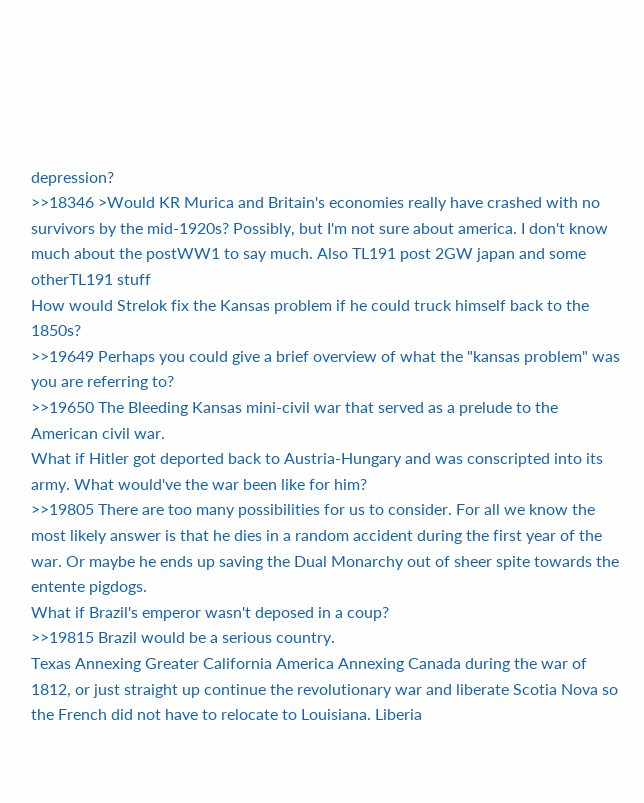depression?
>>18346 >Would KR Murica and Britain's economies really have crashed with no survivors by the mid-1920s? Possibly, but I'm not sure about america. I don't know much about the postWW1 to say much. Also TL191 post 2GW japan and some otherTL191 stuff
How would Strelok fix the Kansas problem if he could truck himself back to the 1850s?
>>19649 Perhaps you could give a brief overview of what the "kansas problem" was you are referring to?
>>19650 The Bleeding Kansas mini-civil war that served as a prelude to the American civil war.
What if Hitler got deported back to Austria-Hungary and was conscripted into its army. What would've the war been like for him?
>>19805 There are too many possibilities for us to consider. For all we know the most likely answer is that he dies in a random accident during the first year of the war. Or maybe he ends up saving the Dual Monarchy out of sheer spite towards the entente pigdogs.
What if Brazil's emperor wasn't deposed in a coup?
>>19815 Brazil would be a serious country.
Texas Annexing Greater California America Annexing Canada during the war of 1812, or just straight up continue the revolutionary war and liberate Scotia Nova so the French did not have to relocate to Louisiana. Liberia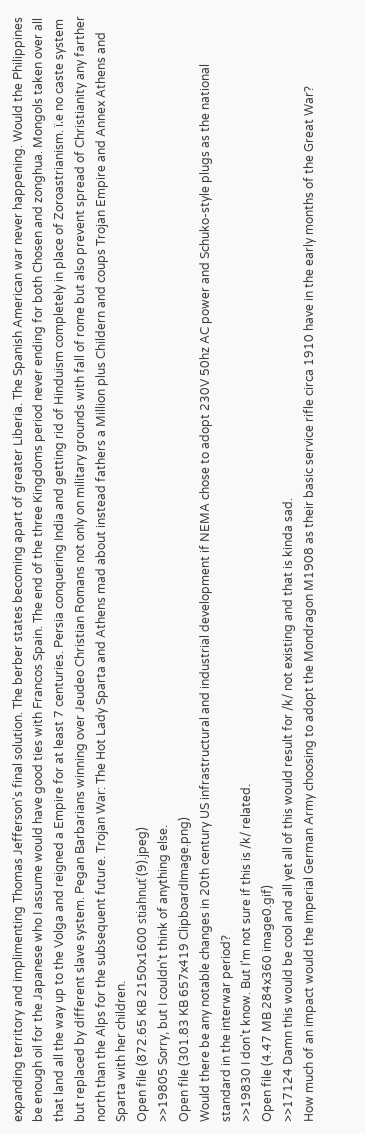expanding territory and implimenting Thomas Jefferson's final solution. The berber states becoming apart of greater Liberia. The Spanish American war never happening. Would the Philippines be enough oil for the Japanese who I assume would have good ties with Francos Spain. The end of the three Kingdoms period never ending for both Chosen and zonghua. Mongols taken over all that land all the way up to the Volga and reigned a Empire for at least 7 centuries. Persia conquering India and getting rid of Hinduism completely in place of Zoroastrianism. ï.e no caste system but replaced by different slave system. Pegan Barbarians winning over Jeudeo Christian Romans not only on military grounds with fall of rome but also prevent spread of Christianity any farther north than the Alps for the subsequent future. Trojan War: The Hot Lady Sparta and Athens mad about instead fathers a Million plus Childern and coups Trojan Empire and Annex Athens and Sparta with her children.
Open file (872.65 KB 2150x1600 stiahnuť (9).jpeg)
>>19805 Sorry, but I couldn't think of anything else.
Open file (301.83 KB 657x419 ClipboardImage.png)
Would there be any notable changes in 20th century US infrastructural and industrial development if NEMA chose to adopt 230V 50hz AC power and Schuko-style plugs as the national standard in the interwar period?
>>19830 I don't know. But I'm not sure if this is /k/ related.
Open file (4.47 MB 284x360 image0.gif)
>>17124 Damn this would be cool and all yet all of this would result for /k/ not existing and that is kinda sad.
How much of an impact would the Imperial German Army choosing to adopt the Mondragon M1908 as their basic service rifle circa 1910 have in the early months of the Great War?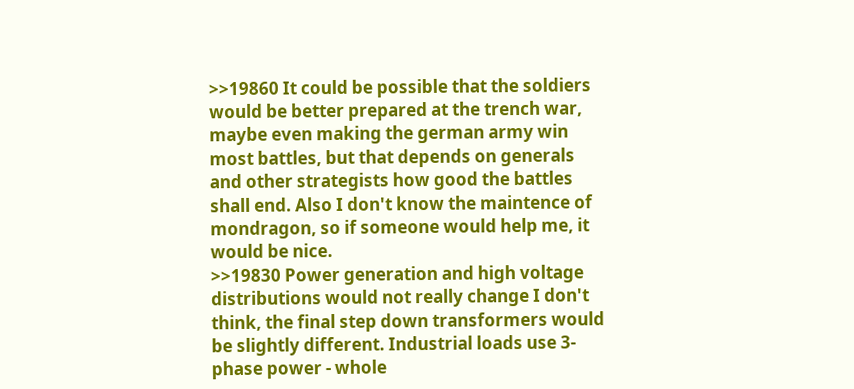>>19860 It could be possible that the soldiers would be better prepared at the trench war, maybe even making the german army win most battles, but that depends on generals and other strategists how good the battles shall end. Also I don't know the maintence of mondragon, so if someone would help me, it would be nice.
>>19830 Power generation and high voltage distributions would not really change I don't think, the final step down transformers would be slightly different. Industrial loads use 3-phase power - whole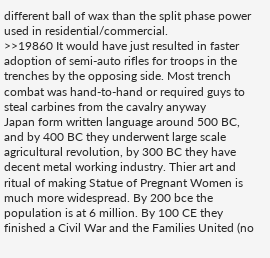different ball of wax than the split phase power used in residential/commercial.
>>19860 It would have just resulted in faster adoption of semi-auto rifles for troops in the trenches by the opposing side. Most trench combat was hand-to-hand or required guys to steal carbines from the cavalry anyway
Japan form written language around 500 BC, and by 400 BC they underwent large scale agricultural revolution, by 300 BC they have decent metal working industry. Thier art and ritual of making Statue of Pregnant Women is much more widespread. By 200 bce the population is at 6 million. By 100 CE they finished a Civil War and the Families United (no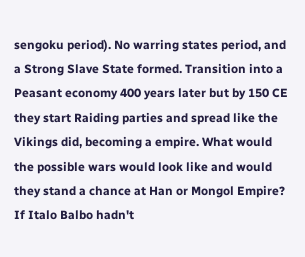sengoku period). No warring states period, and a Strong Slave State formed. Transition into a Peasant economy 400 years later but by 150 CE they start Raiding parties and spread like the Vikings did, becoming a empire. What would the possible wars would look like and would they stand a chance at Han or Mongol Empire?
If Italo Balbo hadn't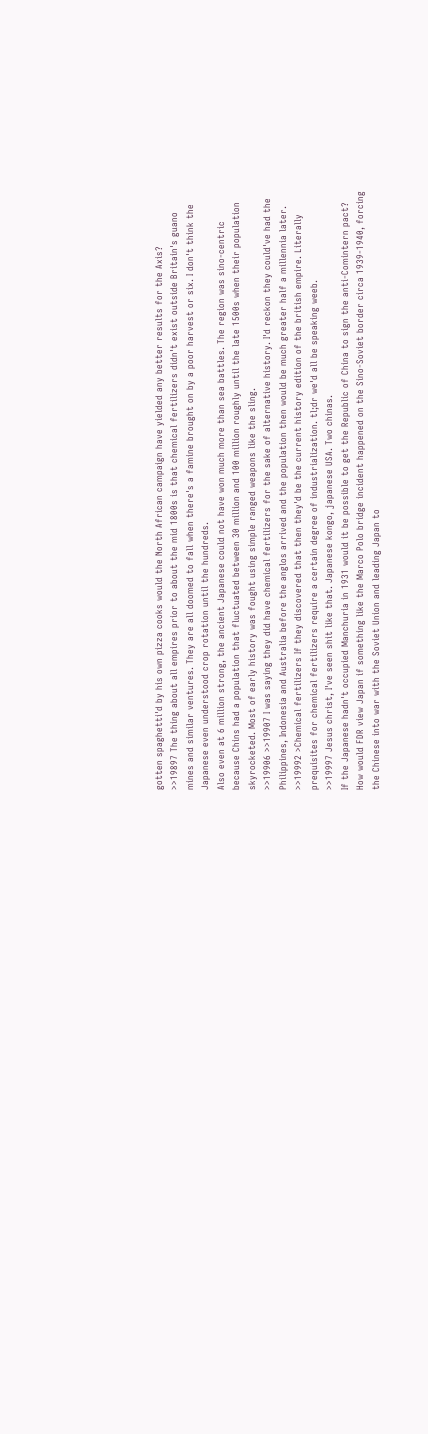gotten spaghetti'd by his own pizza cooks would the North African campaign have yielded any better results for the Axis?
>>19897 The thing about all empires prior to about the mid 1800s is that chemical fertilizers didn't exist outside Britain's guano mines and similar ventures. They are all doomed to fall when there's a famine brought on by a poor harvest or six. I don't think the Japanese even understood crop rotation until the hundreds.
Also even at 6 million strong, the ancient Japanese could not have won much more than sea battles. The region was sino-centric because Chins had a population that fluctuated between 30 million and 100 million roughly until the late 1500s when their population skyrocketed. Most of early history was fought using simple ranged weapons like the sling.
>>19906 >>19907 I was saying they did have chemical fertilizers for the sake of alternative history. I'd reckon they could've had the Philippines, Indonesia and Australia before the anglos arrived and the population then would be much greater half a millennia later.
>>19992 >Chemical fertilizers If they discovered that then they'd be the current history edition of the british empire. Literally prequisites for chemical fertilizers require a certain degree of industrialization. tl;dr we'd all be speaking weeb.
>>19997 Jesus christ, I've seen shit like that. Japanese kongo, japanese USA. Two chinas.
If the Japanese hadn't occupied Manchuria in 1931 would it be possible to get the Republic of China to sign the anti-Comintern pact? How would FDR view Japan if something like the Marco Polo bridge incident happened on the Sino-Soviet border circa 1939-1940, forcing the Chinese into war with the Soviet Union and leading Japan to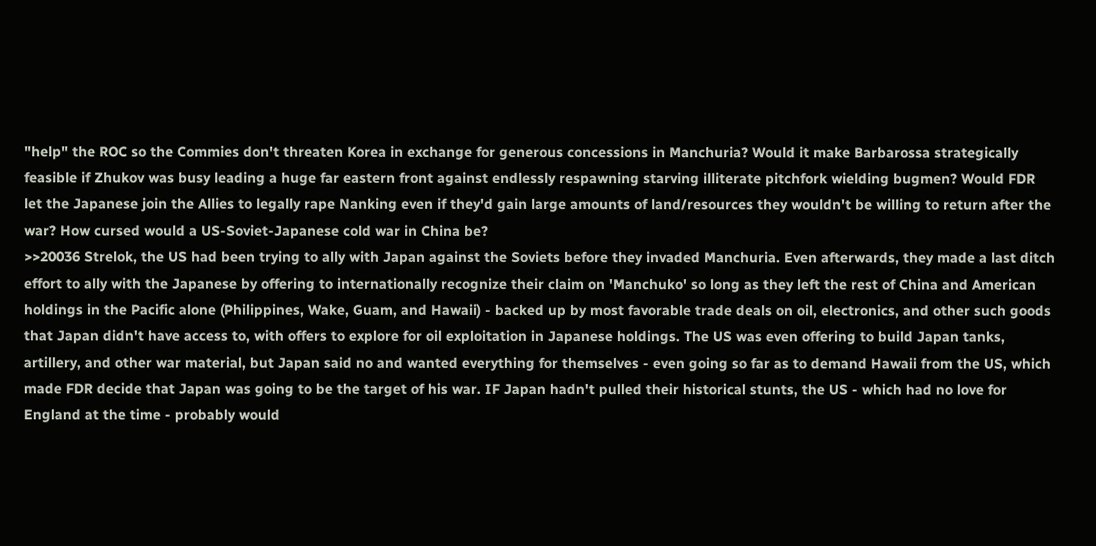"help" the ROC so the Commies don't threaten Korea in exchange for generous concessions in Manchuria? Would it make Barbarossa strategically feasible if Zhukov was busy leading a huge far eastern front against endlessly respawning starving illiterate pitchfork wielding bugmen? Would FDR let the Japanese join the Allies to legally rape Nanking even if they'd gain large amounts of land/resources they wouldn't be willing to return after the war? How cursed would a US-Soviet-Japanese cold war in China be?
>>20036 Strelok, the US had been trying to ally with Japan against the Soviets before they invaded Manchuria. Even afterwards, they made a last ditch effort to ally with the Japanese by offering to internationally recognize their claim on 'Manchuko' so long as they left the rest of China and American holdings in the Pacific alone (Philippines, Wake, Guam, and Hawaii) - backed up by most favorable trade deals on oil, electronics, and other such goods that Japan didn't have access to, with offers to explore for oil exploitation in Japanese holdings. The US was even offering to build Japan tanks, artillery, and other war material, but Japan said no and wanted everything for themselves - even going so far as to demand Hawaii from the US, which made FDR decide that Japan was going to be the target of his war. IF Japan hadn't pulled their historical stunts, the US - which had no love for England at the time - probably would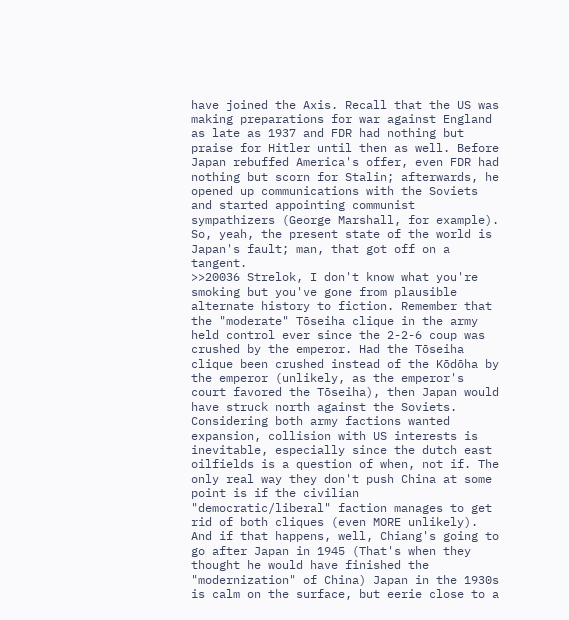have joined the Axis. Recall that the US was making preparations for war against England as late as 1937 and FDR had nothing but praise for Hitler until then as well. Before Japan rebuffed America's offer, even FDR had nothing but scorn for Stalin; afterwards, he opened up communications with the Soviets and started appointing communist sympathizers (George Marshall, for example). So, yeah, the present state of the world is Japan's fault; man, that got off on a tangent.
>>20036 Strelok, I don't know what you're smoking but you've gone from plausible alternate history to fiction. Remember that the "moderate" Tōseiha clique in the army held control ever since the 2-2-6 coup was crushed by the emperor. Had the Tōseiha clique been crushed instead of the Kōdōha by the emperor (unlikely, as the emperor's court favored the Tōseiha), then Japan would have struck north against the Soviets. Considering both army factions wanted expansion, collision with US interests is inevitable, especially since the dutch east oilfields is a question of when, not if. The only real way they don't push China at some point is if the civilian "democratic/liberal" faction manages to get rid of both cliques (even MORE unlikely). And if that happens, well, Chiang's going to go after Japan in 1945 (That's when they thought he would have finished the "modernization" of China) Japan in the 1930s is calm on the surface, but eerie close to a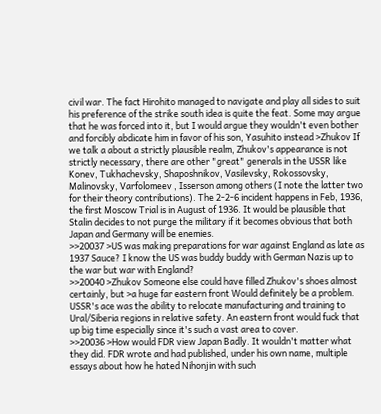civil war. The fact Hirohito managed to navigate and play all sides to suit his preference of the strike south idea is quite the feat. Some may argue that he was forced into it, but I would argue they wouldn't even bother and forcibly abdicate him in favor of his son, Yasuhito instead >Zhukov If we talk a about a strictly plausible realm, Zhukov's appearance is not strictly necessary, there are other "great" generals in the USSR like Konev, Tukhachevsky, Shaposhnikov, Vasilevsky, Rokossovsky, Malinovsky, Varfolomeev , Isserson among others (I note the latter two for their theory contributions). The 2-2-6 incident happens in Feb, 1936, the first Moscow Trial is in August of 1936. It would be plausible that Stalin decides to not purge the military if it becomes obvious that both Japan and Germany will be enemies.
>>20037 >US was making preparations for war against England as late as 1937 Sauce? I know the US was buddy buddy with German Nazis up to the war but war with England?
>>20040 >Zhukov Someone else could have filled Zhukov's shoes almost certainly, but >a huge far eastern front Would definitely be a problem. USSR's ace was the ability to relocate manufacturing and training to Ural/Siberia regions in relative safety. An eastern front would fuck that up big time especially since it's such a vast area to cover.
>>20036 >How would FDR view Japan Badly. It wouldn't matter what they did. FDR wrote and had published, under his own name, multiple essays about how he hated Nihonjin with such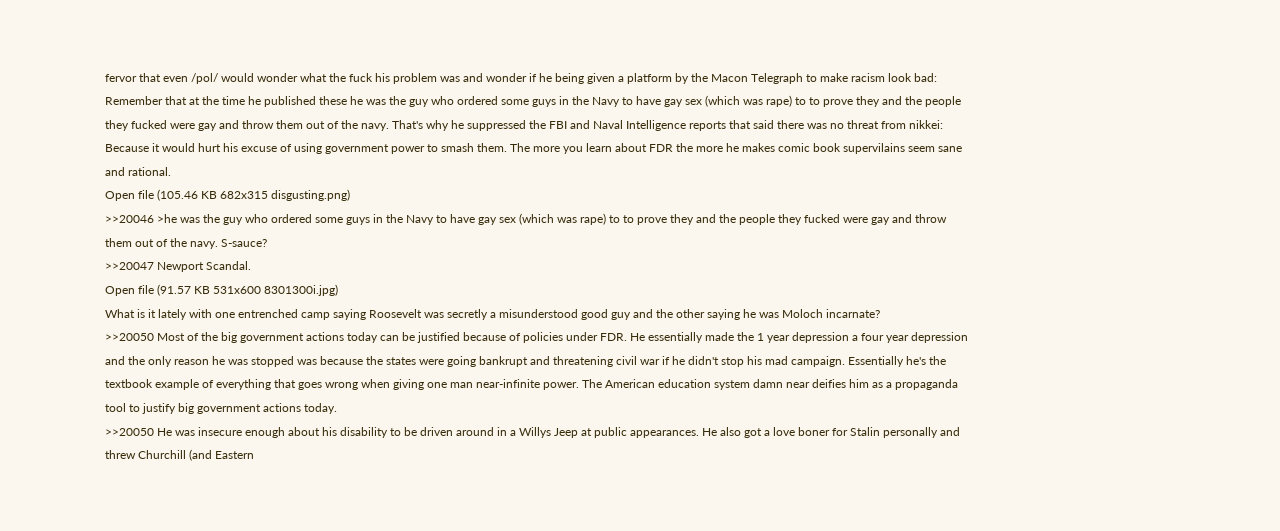fervor that even /pol/ would wonder what the fuck his problem was and wonder if he being given a platform by the Macon Telegraph to make racism look bad: Remember that at the time he published these he was the guy who ordered some guys in the Navy to have gay sex (which was rape) to to prove they and the people they fucked were gay and throw them out of the navy. That's why he suppressed the FBI and Naval Intelligence reports that said there was no threat from nikkei: Because it would hurt his excuse of using government power to smash them. The more you learn about FDR the more he makes comic book supervilains seem sane and rational.
Open file (105.46 KB 682x315 disgusting.png)
>>20046 >he was the guy who ordered some guys in the Navy to have gay sex (which was rape) to to prove they and the people they fucked were gay and throw them out of the navy. S-sauce?
>>20047 Newport Scandal.
Open file (91.57 KB 531x600 8301300i.jpg)
What is it lately with one entrenched camp saying Roosevelt was secretly a misunderstood good guy and the other saying he was Moloch incarnate?
>>20050 Most of the big government actions today can be justified because of policies under FDR. He essentially made the 1 year depression a four year depression and the only reason he was stopped was because the states were going bankrupt and threatening civil war if he didn't stop his mad campaign. Essentially he's the textbook example of everything that goes wrong when giving one man near-infinite power. The American education system damn near deifies him as a propaganda tool to justify big government actions today.
>>20050 He was insecure enough about his disability to be driven around in a Willys Jeep at public appearances. He also got a love boner for Stalin personally and threw Churchill (and Eastern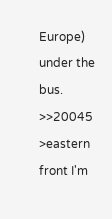Europe) under the bus.
>>20045 >eastern front I'm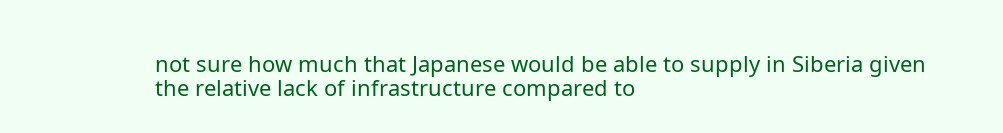not sure how much that Japanese would be able to supply in Siberia given the relative lack of infrastructure compared to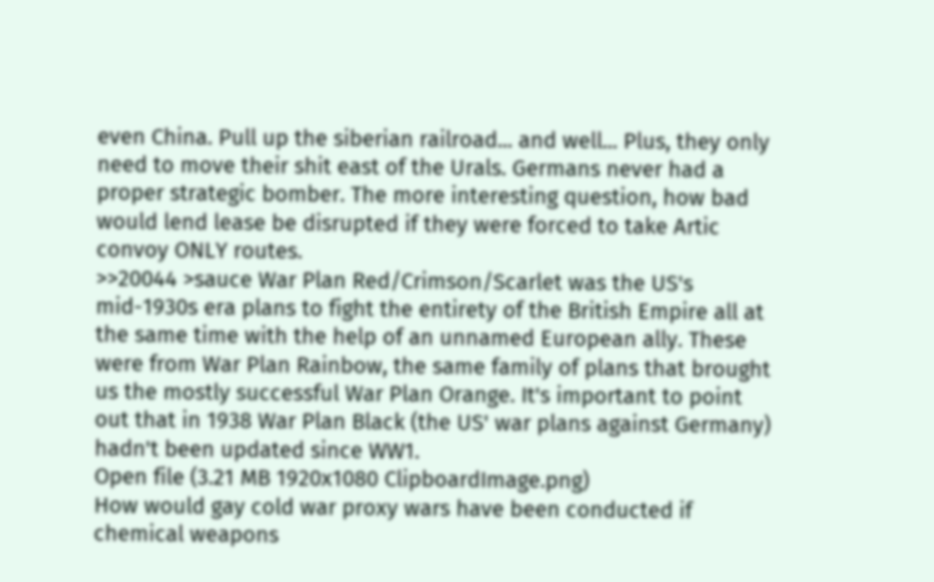even China. Pull up the siberian railroad... and well... Plus, they only need to move their shit east of the Urals. Germans never had a proper strategic bomber. The more interesting question, how bad would lend lease be disrupted if they were forced to take Artic convoy ONLY routes.
>>20044 >sauce War Plan Red/Crimson/Scarlet was the US's mid-1930s era plans to fight the entirety of the British Empire all at the same time with the help of an unnamed European ally. These were from War Plan Rainbow, the same family of plans that brought us the mostly successful War Plan Orange. It's important to point out that in 1938 War Plan Black (the US' war plans against Germany) hadn't been updated since WW1.
Open file (3.21 MB 1920x1080 ClipboardImage.png)
How would gay cold war proxy wars have been conducted if chemical weapons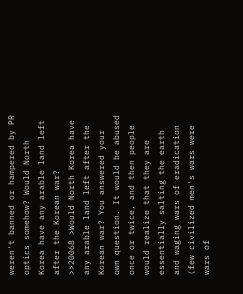weren't banned or hampered by PR optics somehow? Would North Korea have any arable land left after the Korean war?
>>20068 >Would North Korea have any arable land left after the Korean war? You answered your own question. It would be abused once or twice, and then people would realize that they are essentially salting the earth and waging wars of eradication (few civilized men's wars were wars of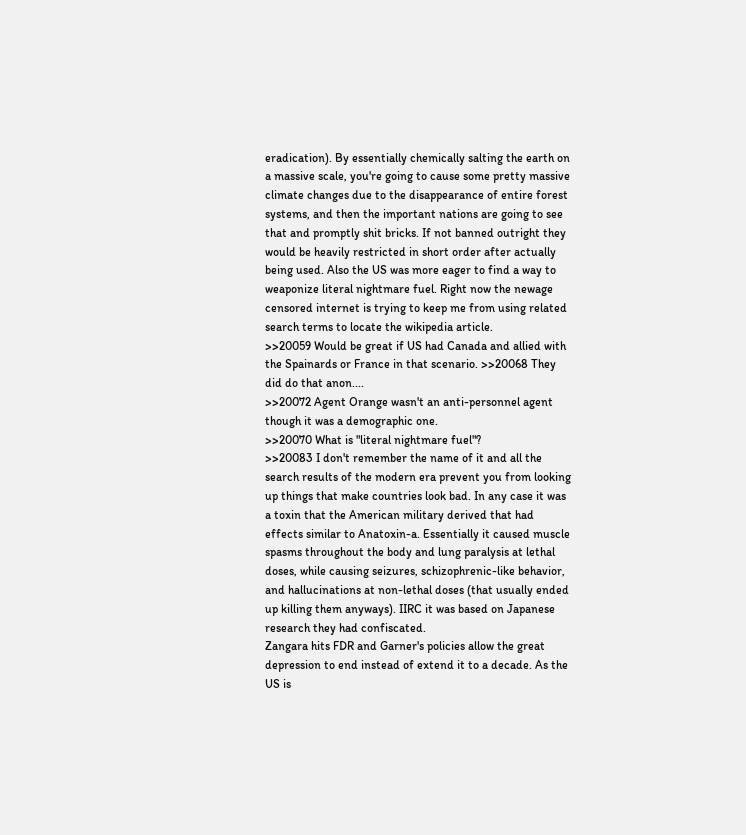eradication). By essentially chemically salting the earth on a massive scale, you're going to cause some pretty massive climate changes due to the disappearance of entire forest systems, and then the important nations are going to see that and promptly shit bricks. If not banned outright they would be heavily restricted in short order after actually being used. Also the US was more eager to find a way to weaponize literal nightmare fuel. Right now the newage censored internet is trying to keep me from using related search terms to locate the wikipedia article.
>>20059 Would be great if US had Canada and allied with the Spainards or France in that scenario. >>20068 They did do that anon....
>>20072 Agent Orange wasn't an anti-personnel agent though it was a demographic one.
>>20070 What is "literal nightmare fuel"?
>>20083 I don't remember the name of it and all the search results of the modern era prevent you from looking up things that make countries look bad. In any case it was a toxin that the American military derived that had effects similar to Anatoxin-a. Essentially it caused muscle spasms throughout the body and lung paralysis at lethal doses, while causing seizures, schizophrenic-like behavior, and hallucinations at non-lethal doses (that usually ended up killing them anyways). IIRC it was based on Japanese research they had confiscated.
Zangara hits FDR and Garner's policies allow the great depression to end instead of extend it to a decade. As the US is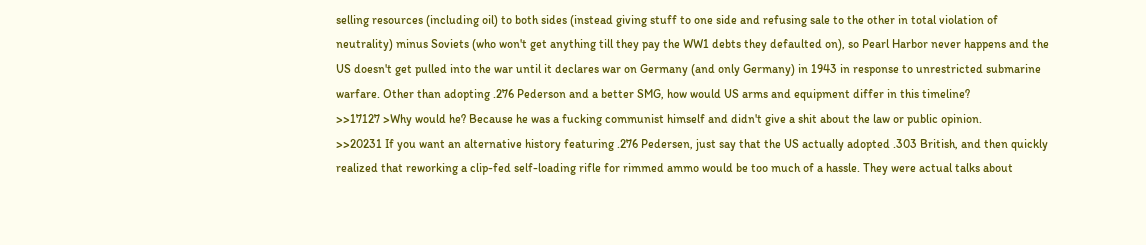selling resources (including oil) to both sides (instead giving stuff to one side and refusing sale to the other in total violation of neutrality) minus Soviets (who won't get anything till they pay the WW1 debts they defaulted on), so Pearl Harbor never happens and the US doesn't get pulled into the war until it declares war on Germany (and only Germany) in 1943 in response to unrestricted submarine warfare. Other than adopting .276 Pederson and a better SMG, how would US arms and equipment differ in this timeline?
>>17127 >Why would he? Because he was a fucking communist himself and didn't give a shit about the law or public opinion.
>>20231 If you want an alternative history featuring .276 Pedersen, just say that the US actually adopted .303 British, and then quickly realized that reworking a clip-fed self-loading rifle for rimmed ammo would be too much of a hassle. They were actual talks about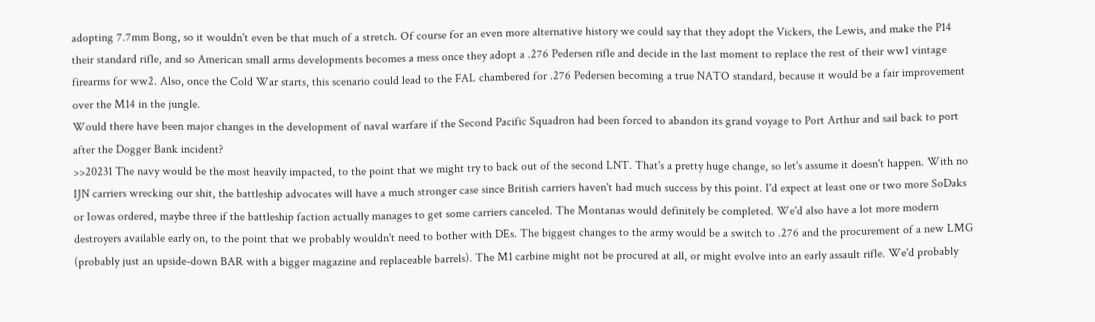adopting 7.7mm Bong, so it wouldn't even be that much of a stretch. Of course for an even more alternative history we could say that they adopt the Vickers, the Lewis, and make the P14 their standard rifle, and so American small arms developments becomes a mess once they adopt a .276 Pedersen rifle and decide in the last moment to replace the rest of their ww1 vintage firearms for ww2. Also, once the Cold War starts, this scenario could lead to the FAL chambered for .276 Pedersen becoming a true NATO standard, because it would be a fair improvement over the M14 in the jungle.
Would there have been major changes in the development of naval warfare if the Second Pacific Squadron had been forced to abandon its grand voyage to Port Arthur and sail back to port after the Dogger Bank incident?
>>20231 The navy would be the most heavily impacted, to the point that we might try to back out of the second LNT. That's a pretty huge change, so let's assume it doesn't happen. With no IJN carriers wrecking our shit, the battleship advocates will have a much stronger case since British carriers haven't had much success by this point. I'd expect at least one or two more SoDaks or Iowas ordered, maybe three if the battleship faction actually manages to get some carriers canceled. The Montanas would definitely be completed. We'd also have a lot more modern destroyers available early on, to the point that we probably wouldn't need to bother with DEs. The biggest changes to the army would be a switch to .276 and the procurement of a new LMG (probably just an upside-down BAR with a bigger magazine and replaceable barrels). The M1 carbine might not be procured at all, or might evolve into an early assault rifle. We'd probably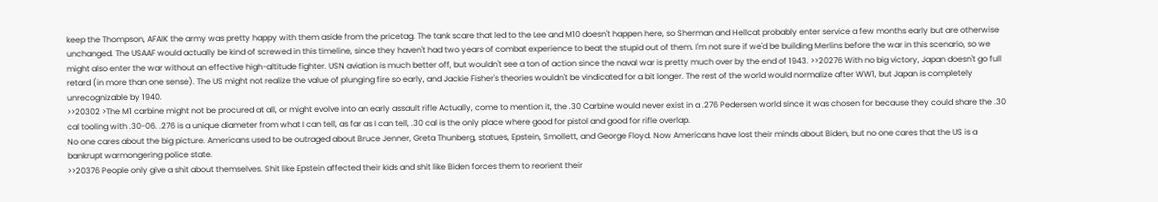keep the Thompson, AFAIK the army was pretty happy with them aside from the pricetag. The tank scare that led to the Lee and M10 doesn't happen here, so Sherman and Hellcat probably enter service a few months early but are otherwise unchanged. The USAAF would actually be kind of screwed in this timeline, since they haven't had two years of combat experience to beat the stupid out of them. I'm not sure if we'd be building Merlins before the war in this scenario, so we might also enter the war without an effective high-altitude fighter. USN aviation is much better off, but wouldn't see a ton of action since the naval war is pretty much over by the end of 1943. >>20276 With no big victory, Japan doesn't go full retard (in more than one sense). The US might not realize the value of plunging fire so early, and Jackie Fisher's theories wouldn't be vindicated for a bit longer. The rest of the world would normalize after WW1, but Japan is completely unrecognizable by 1940.
>>20302 >The M1 carbine might not be procured at all, or might evolve into an early assault rifle Actually, come to mention it, the .30 Carbine would never exist in a .276 Pedersen world since it was chosen for because they could share the .30 cal tooling with .30-06. .276 is a unique diameter from what I can tell, as far as I can tell, .30 cal is the only place where good for pistol and good for rifle overlap.
No one cares about the big picture. Americans used to be outraged about Bruce Jenner, Greta Thunberg, statues, Epstein, Smollett, and George Floyd. Now Americans have lost their minds about Biden, but no one cares that the US is a bankrupt warmongering police state.
>>20376 People only give a shit about themselves. Shit like Epstein affected their kids and shit like Biden forces them to reorient their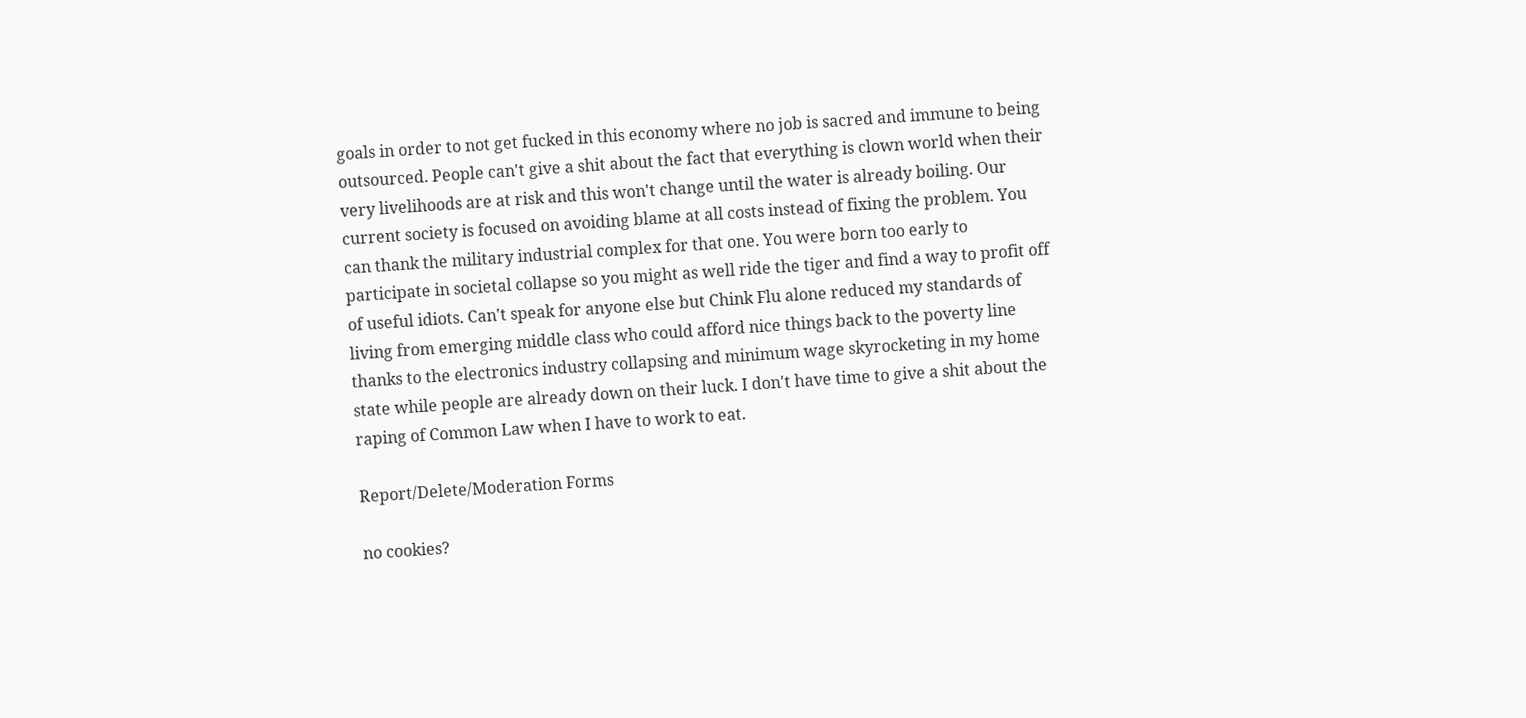goals in order to not get fucked in this economy where no job is sacred and immune to being outsourced. People can't give a shit about the fact that everything is clown world when their very livelihoods are at risk and this won't change until the water is already boiling. Our current society is focused on avoiding blame at all costs instead of fixing the problem. You can thank the military industrial complex for that one. You were born too early to participate in societal collapse so you might as well ride the tiger and find a way to profit off of useful idiots. Can't speak for anyone else but Chink Flu alone reduced my standards of living from emerging middle class who could afford nice things back to the poverty line thanks to the electronics industry collapsing and minimum wage skyrocketing in my home state while people are already down on their luck. I don't have time to give a shit about the raping of Common Law when I have to work to eat.

Report/Delete/Moderation Forms

no cookies?